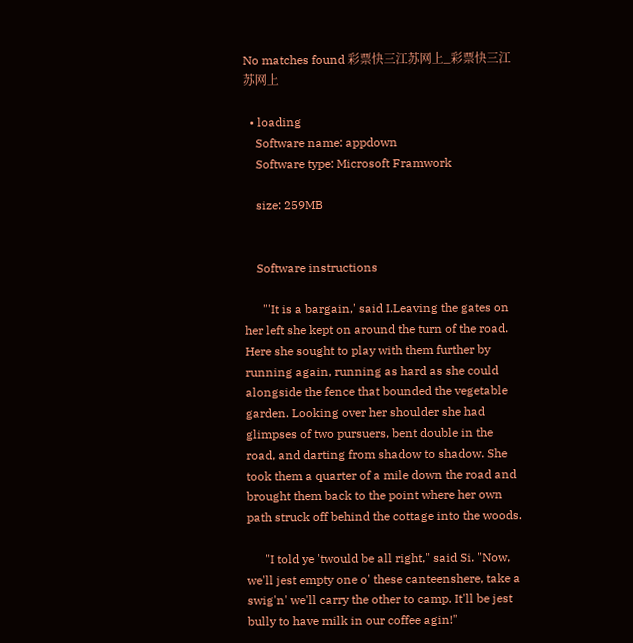No matches found 彩票快三江苏网上_彩票快三江苏网上

  • loading
    Software name: appdown
    Software type: Microsoft Framwork

    size: 259MB


    Software instructions

      "'It is a bargain,' said I.Leaving the gates on her left she kept on around the turn of the road. Here she sought to play with them further by running again, running as hard as she could alongside the fence that bounded the vegetable garden. Looking over her shoulder she had glimpses of two pursuers, bent double in the road, and darting from shadow to shadow. She took them a quarter of a mile down the road and brought them back to the point where her own path struck off behind the cottage into the woods.

      "I told ye 'twould be all right," said Si. "Now, we'll jest empty one o' these canteenshere, take a swig'n' we'll carry the other to camp. It'll be jest bully to have milk in our coffee agin!"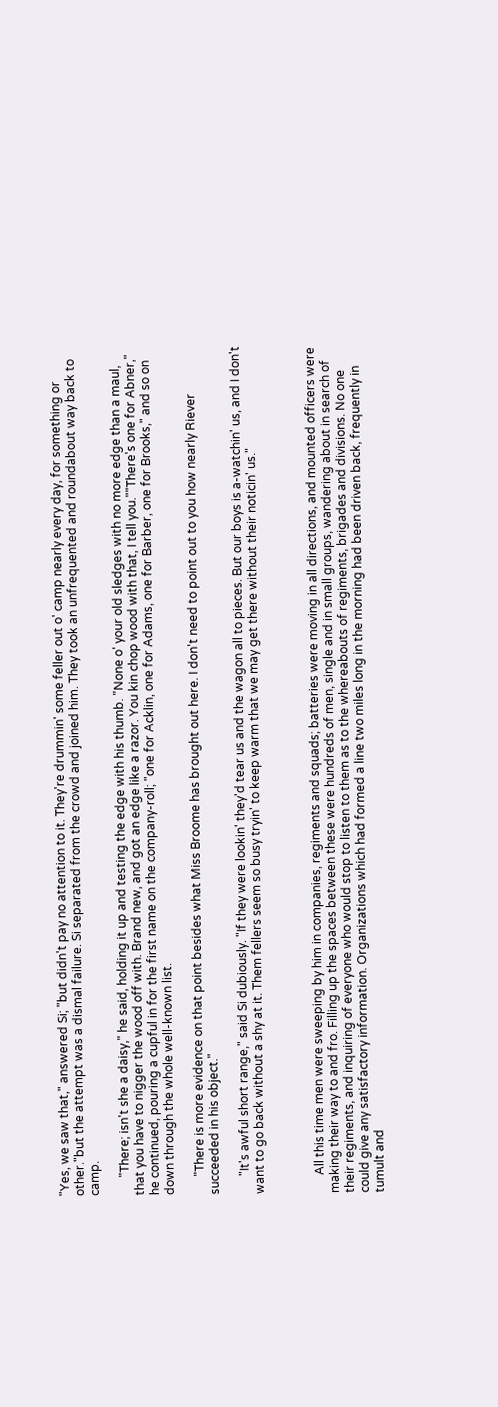"Yes, we saw that," answered Si; "but didn't pay no attention to it. They're drummin' some feller out o' camp nearly every day, for something or other."but the attempt was a dismal failure. Si separated from the crowd and joined him. They took an unfrequented and roundabout way back to camp.

      "There; isn't she a daisy," he said, holding it up and testing the edge with his thumb. "None o' your old sledges with no more edge than a maul, that you have to nigger the wood off with. Brand new, and got an edge like a razor. You kin chop wood with that, I tell you.""There's one for Abner," he continued, pouring a cupful in for the first name on the company-roll; "one for Acklin, one for Adams, one for Barber, one for Brooks," and so on down through the whole well-known list.

      "There is more evidence on that point besides what Miss Broome has brought out here. I don't need to point out to you how nearly Riever succeeded in his object."

      "It's awful short range," said Si dubiously. "If they were lookin' they'd tear us and the wagon all to pieces. But our boys is a-watchin' us, and I don't want to go back without a shy at it. Them fellers seem so busy tryin' to keep warm that we may get there without their noticin' us."



      All this time men were sweeping by him in companies, regiments and squads; batteries were moving in all directions, and mounted officers were making their way to and fro. Filling up the spaces between these were hundreds of men, single and in small groups, wandering about in search of their regiments, and inquiring of everyone who would stop to listen to them as to the whereabouts of regiments, brigades and divisions. No one could give any satisfactory information. Organizations which had formed a line two miles long in the morning had been driven back, frequently in tumult and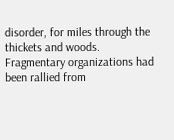disorder, for miles through the thickets and woods. Fragmentary organizations had been rallied from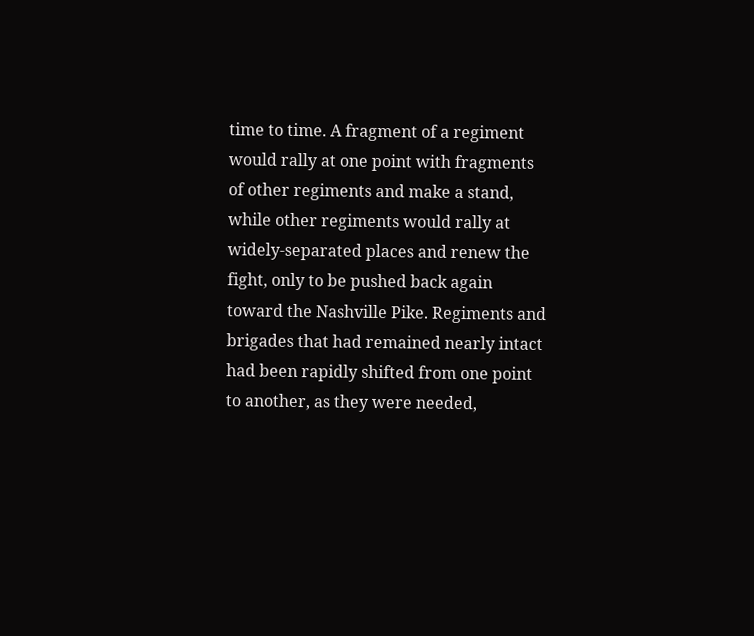time to time. A fragment of a regiment would rally at one point with fragments of other regiments and make a stand, while other regiments would rally at widely-separated places and renew the fight, only to be pushed back again toward the Nashville Pike. Regiments and brigades that had remained nearly intact had been rapidly shifted from one point to another, as they were needed,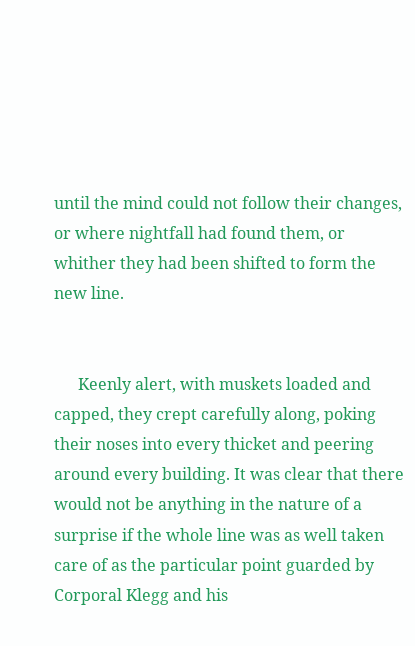until the mind could not follow their changes, or where nightfall had found them, or whither they had been shifted to form the new line.


      Keenly alert, with muskets loaded and capped, they crept carefully along, poking their noses into every thicket and peering around every building. It was clear that there would not be anything in the nature of a surprise if the whole line was as well taken care of as the particular point guarded by Corporal Klegg and his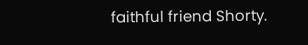faithful friend Shorty.